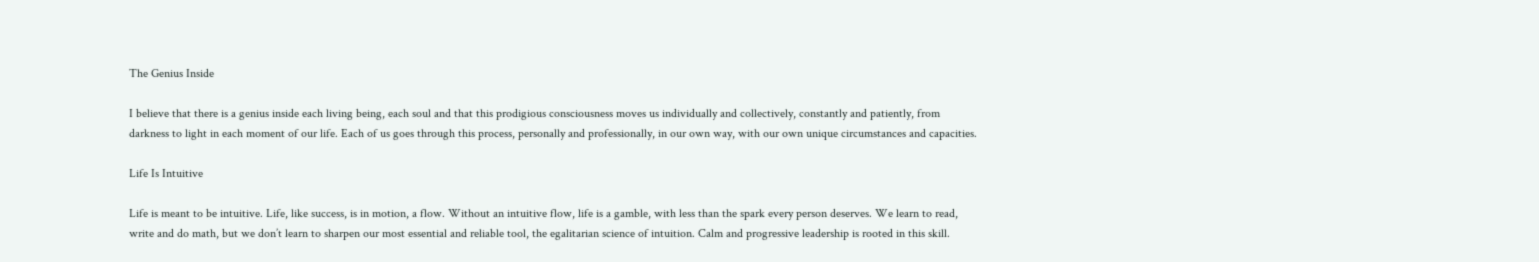The Genius Inside

I believe that there is a genius inside each living being, each soul and that this prodigious consciousness moves us individually and collectively, constantly and patiently, from darkness to light in each moment of our life. Each of us goes through this process, personally and professionally, in our own way, with our own unique circumstances and capacities.

Life Is Intuitive

Life is meant to be intuitive. Life, like success, is in motion, a flow. Without an intuitive flow, life is a gamble, with less than the spark every person deserves. We learn to read, write and do math, but we don’t learn to sharpen our most essential and reliable tool, the egalitarian science of intuition. Calm and progressive leadership is rooted in this skill.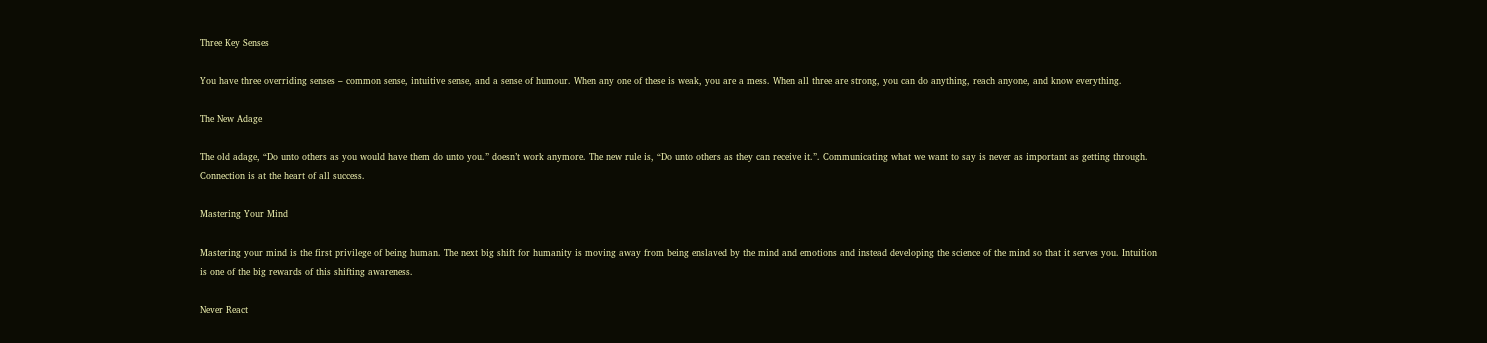Three Key Senses

You have three overriding senses – common sense, intuitive sense, and a sense of humour. When any one of these is weak, you are a mess. When all three are strong, you can do anything, reach anyone, and know everything.

The New Adage

The old adage, “Do unto others as you would have them do unto you.” doesn’t work anymore. The new rule is, “Do unto others as they can receive it.”. Communicating what we want to say is never as important as getting through.  Connection is at the heart of all success.

Mastering Your Mind

Mastering your mind is the first privilege of being human. The next big shift for humanity is moving away from being enslaved by the mind and emotions and instead developing the science of the mind so that it serves you. Intuition is one of the big rewards of this shifting awareness.

Never React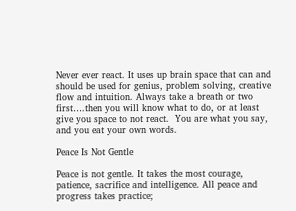Never ever react. It uses up brain space that can and should be used for genius, problem solving, creative flow and intuition. Always take a breath or two first….then you will know what to do, or at least give you space to not react.  You are what you say, and you eat your own words.

Peace Is Not Gentle

Peace is not gentle. It takes the most courage, patience, sacrifice and intelligence. All peace and progress takes practice;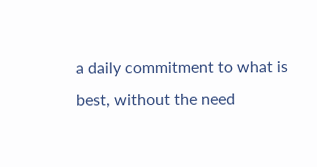a daily commitment to what is best, without the need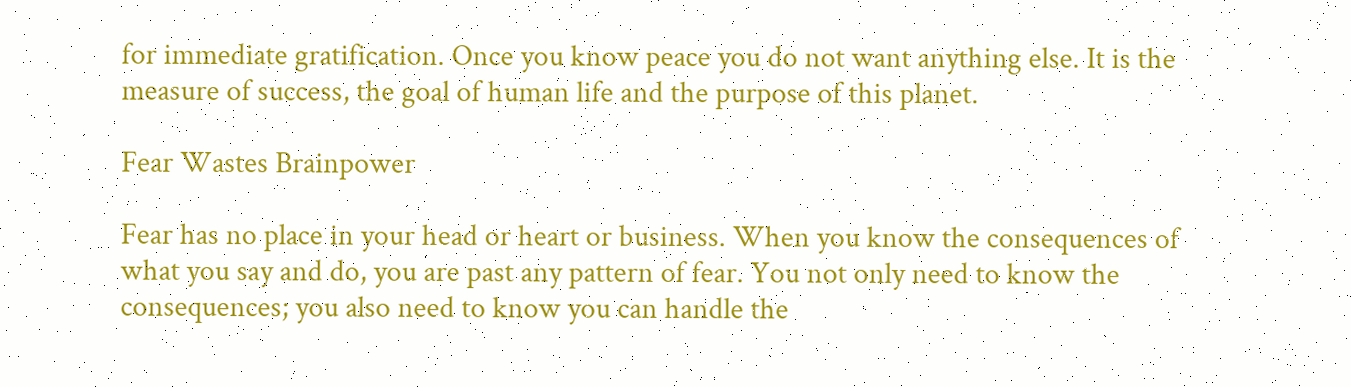for immediate gratification. Once you know peace you do not want anything else. It is the measure of success, the goal of human life and the purpose of this planet.

Fear Wastes Brainpower

Fear has no place in your head or heart or business. When you know the consequences of what you say and do, you are past any pattern of fear. You not only need to know the consequences; you also need to know you can handle the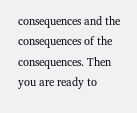consequences and the consequences of the consequences. Then you are ready to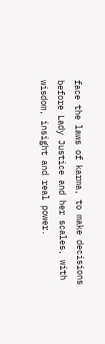face the laws of karma, to make decisions before Lady Justice and her scales, with wisdom, insight and real power.